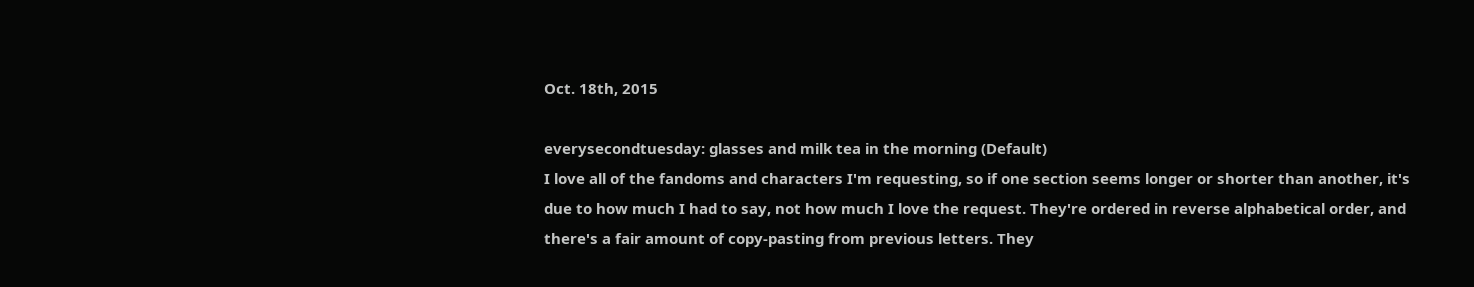Oct. 18th, 2015

everysecondtuesday: glasses and milk tea in the morning (Default)
I love all of the fandoms and characters I'm requesting, so if one section seems longer or shorter than another, it's due to how much I had to say, not how much I love the request. They're ordered in reverse alphabetical order, and there's a fair amount of copy-pasting from previous letters. They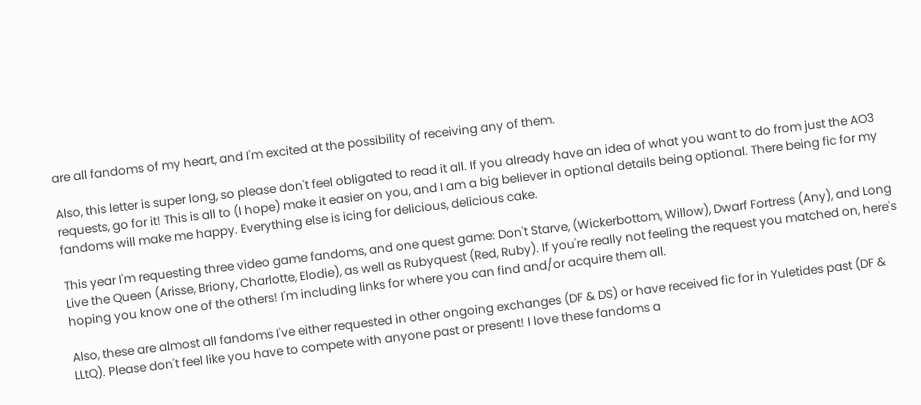are all fandoms of my heart, and I'm excited at the possibility of receiving any of them.

Also, this letter is super long, so please don't feel obligated to read it all. If you already have an idea of what you want to do from just the AO3 requests, go for it! This is all to (I hope) make it easier on you, and I am a big believer in optional details being optional. There being fic for my fandoms will make me happy. Everything else is icing for delicious, delicious cake.

This year I'm requesting three video game fandoms, and one quest game: Don't Starve, (Wickerbottom, Willow), Dwarf Fortress (Any), and Long Live the Queen (Arisse, Briony, Charlotte, Elodie), as well as Rubyquest (Red, Ruby). If you're really not feeling the request you matched on, here's hoping you know one of the others! I'm including links for where you can find and/or acquire them all.

Also, these are almost all fandoms I've either requested in other ongoing exchanges (DF & DS) or have received fic for in Yuletides past (DF & LLtQ). Please don't feel like you have to compete with anyone past or present! I love these fandoms a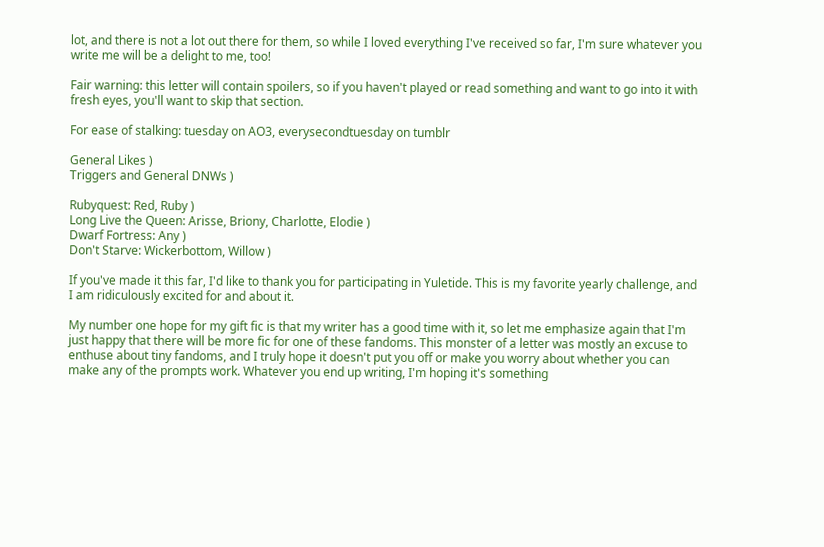lot, and there is not a lot out there for them, so while I loved everything I've received so far, I'm sure whatever you write me will be a delight to me, too!

Fair warning: this letter will contain spoilers, so if you haven't played or read something and want to go into it with fresh eyes, you'll want to skip that section.

For ease of stalking: tuesday on AO3, everysecondtuesday on tumblr

General Likes )
Triggers and General DNWs )

Rubyquest: Red, Ruby )
Long Live the Queen: Arisse, Briony, Charlotte, Elodie )
Dwarf Fortress: Any )
Don't Starve: Wickerbottom, Willow )

If you've made it this far, I'd like to thank you for participating in Yuletide. This is my favorite yearly challenge, and I am ridiculously excited for and about it.

My number one hope for my gift fic is that my writer has a good time with it, so let me emphasize again that I'm just happy that there will be more fic for one of these fandoms. This monster of a letter was mostly an excuse to enthuse about tiny fandoms, and I truly hope it doesn't put you off or make you worry about whether you can make any of the prompts work. Whatever you end up writing, I'm hoping it's something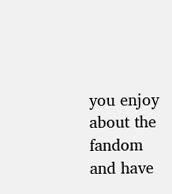you enjoy about the fandom and have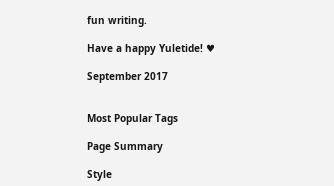fun writing.

Have a happy Yuletide! ♥

September 2017


Most Popular Tags

Page Summary

Style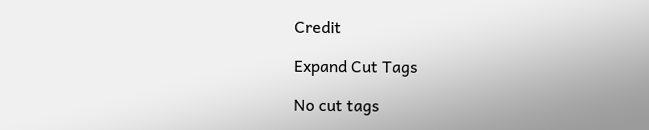Credit

Expand Cut Tags

No cut tags